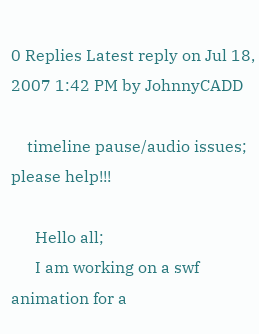0 Replies Latest reply on Jul 18, 2007 1:42 PM by JohnnyCADD

    timeline pause/audio issues; please help!!!

      Hello all;
      I am working on a swf animation for a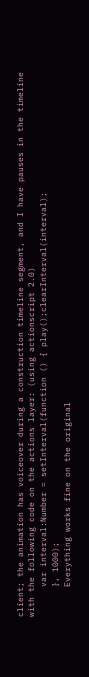client; the animation has voiceover during a construction timeline segment, and I have pauses in the timeline with the following code on the actions layer: (using actionscript 2.0)
      var interval:Number = setInterval(function () { play();clearInterval(interval);
      }, 1000);
      Everything works fine on the original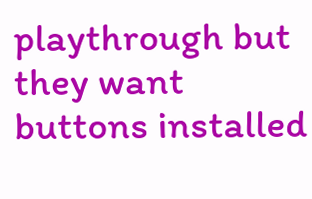playthrough but they want buttons installed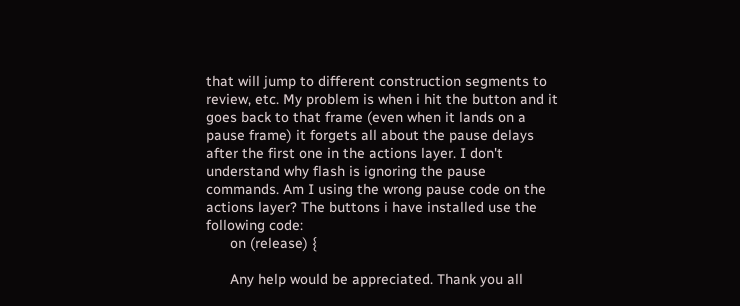that will jump to different construction segments to review, etc. My problem is when i hit the button and it goes back to that frame (even when it lands on a pause frame) it forgets all about the pause delays after the first one in the actions layer. I don't understand why flash is ignoring the pause commands. Am I using the wrong pause code on the actions layer? The buttons i have installed use the following code:
      on (release) {

      Any help would be appreciated. Thank you all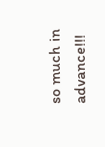so much in advance!!!